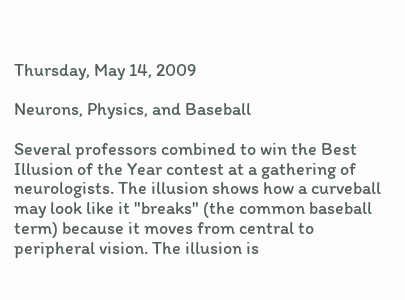Thursday, May 14, 2009

Neurons, Physics, and Baseball

Several professors combined to win the Best Illusion of the Year contest at a gathering of neurologists. The illusion shows how a curveball may look like it "breaks" (the common baseball term) because it moves from central to peripheral vision. The illusion is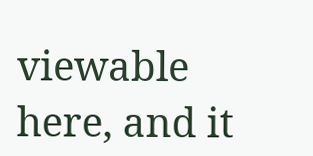viewable here, and it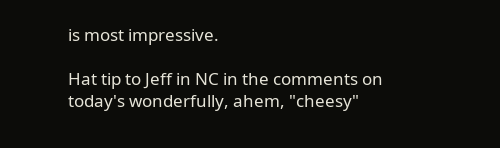is most impressive.

Hat tip to Jeff in NC in the comments on today's wonderfully, ahem, "cheesy"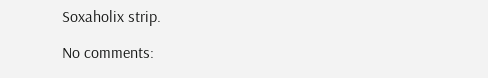Soxaholix strip.

No comments: